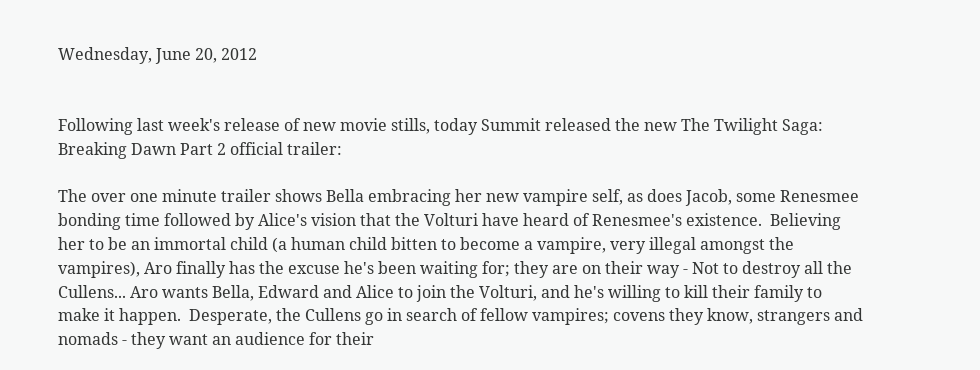Wednesday, June 20, 2012


Following last week's release of new movie stills, today Summit released the new The Twilight Saga: Breaking Dawn Part 2 official trailer:

The over one minute trailer shows Bella embracing her new vampire self, as does Jacob, some Renesmee bonding time followed by Alice's vision that the Volturi have heard of Renesmee's existence.  Believing her to be an immortal child (a human child bitten to become a vampire, very illegal amongst the vampires), Aro finally has the excuse he's been waiting for; they are on their way - Not to destroy all the Cullens... Aro wants Bella, Edward and Alice to join the Volturi, and he's willing to kill their family to make it happen.  Desperate, the Cullens go in search of fellow vampires; covens they know, strangers and nomads - they want an audience for their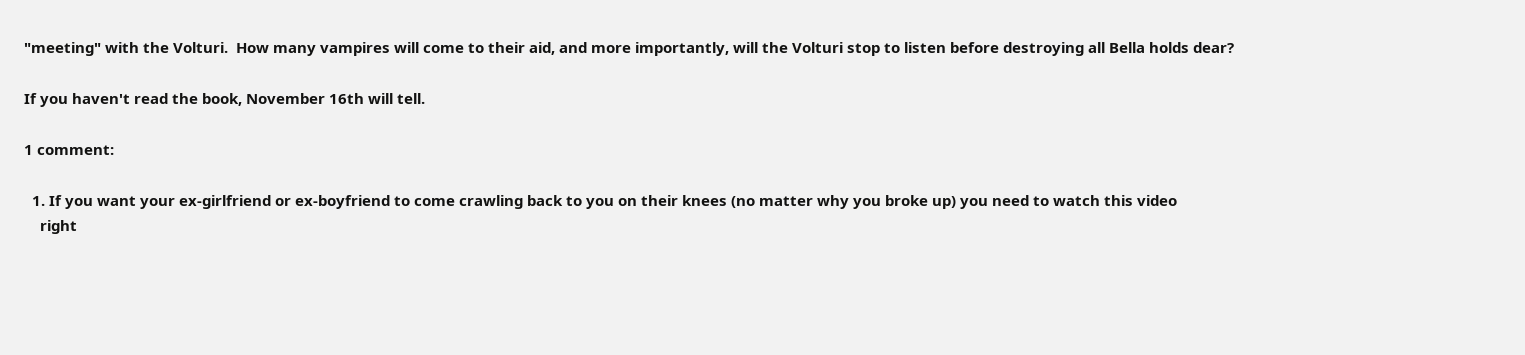"meeting" with the Volturi.  How many vampires will come to their aid, and more importantly, will the Volturi stop to listen before destroying all Bella holds dear?

If you haven't read the book, November 16th will tell.

1 comment:

  1. If you want your ex-girlfriend or ex-boyfriend to come crawling back to you on their knees (no matter why you broke up) you need to watch this video
    right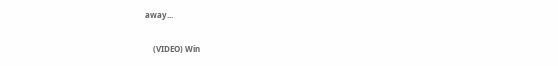away...

    (VIDEO) Win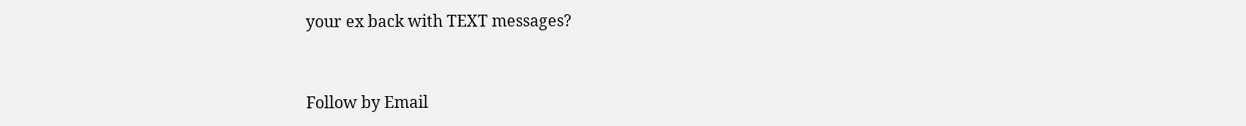your ex back with TEXT messages?


Follow by Email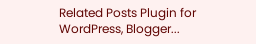Related Posts Plugin for WordPress, Blogger...